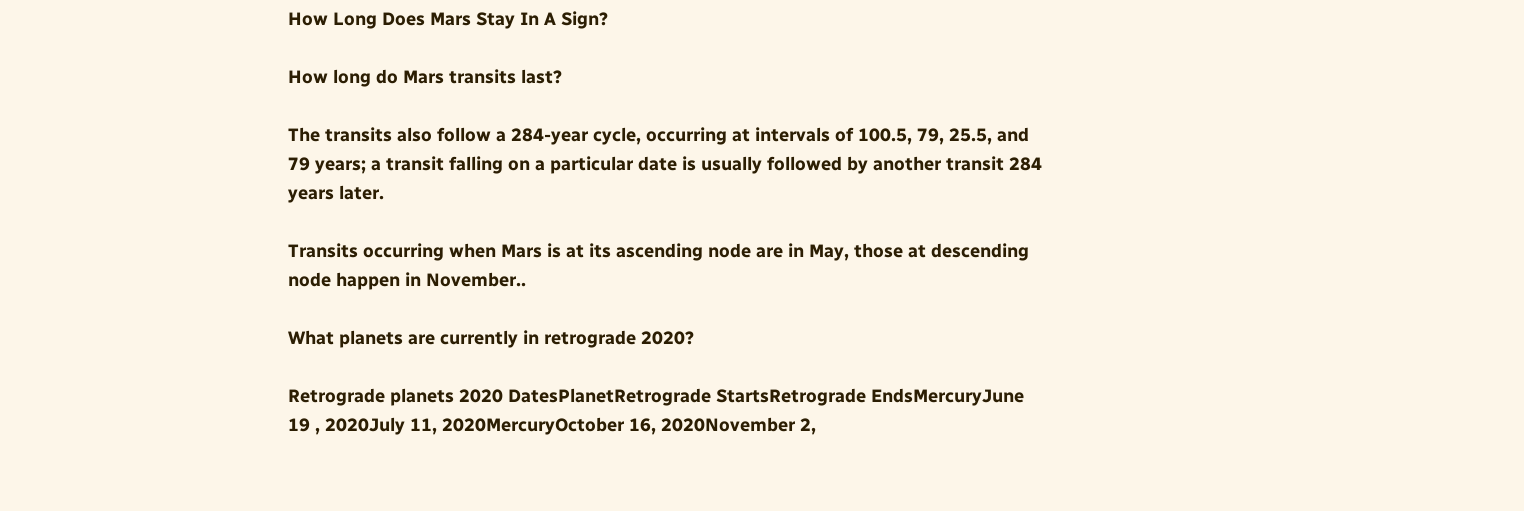How Long Does Mars Stay In A Sign?

How long do Mars transits last?

The transits also follow a 284-year cycle, occurring at intervals of 100.5, 79, 25.5, and 79 years; a transit falling on a particular date is usually followed by another transit 284 years later.

Transits occurring when Mars is at its ascending node are in May, those at descending node happen in November..

What planets are currently in retrograde 2020?

Retrograde planets 2020 DatesPlanetRetrograde StartsRetrograde EndsMercuryJune 19 , 2020July 11, 2020MercuryOctober 16, 2020November 2,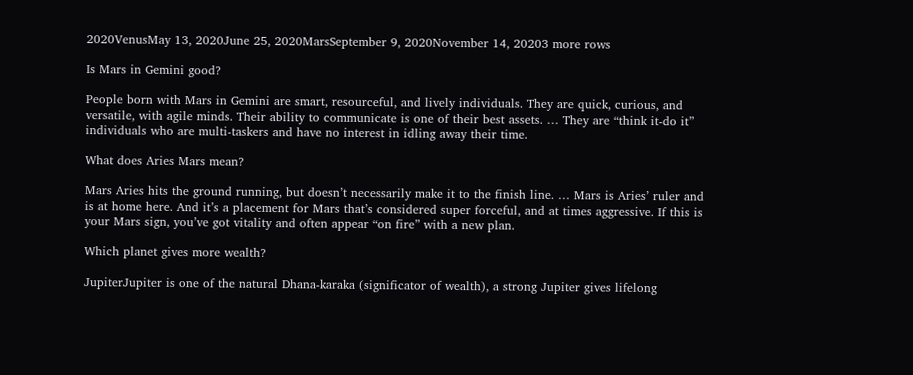2020VenusMay 13, 2020June 25, 2020MarsSeptember 9, 2020November 14, 20203 more rows

Is Mars in Gemini good?

People born with Mars in Gemini are smart, resourceful, and lively individuals. They are quick, curious, and versatile, with agile minds. Their ability to communicate is one of their best assets. … They are “think it-do it” individuals who are multi-taskers and have no interest in idling away their time.

What does Aries Mars mean?

Mars Aries hits the ground running, but doesn’t necessarily make it to the finish line. … Mars is Aries’ ruler and is at home here. And it’s a placement for Mars that’s considered super forceful, and at times aggressive. If this is your Mars sign, you’ve got vitality and often appear “on fire” with a new plan.

Which planet gives more wealth?

JupiterJupiter is one of the natural Dhana-karaka (significator of wealth), a strong Jupiter gives lifelong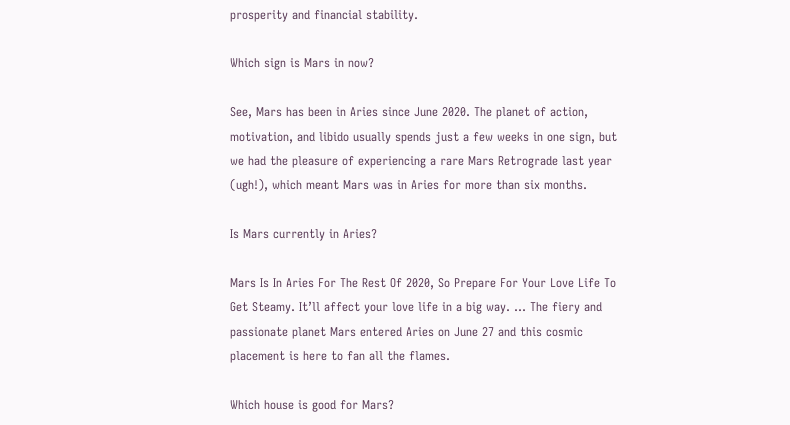prosperity and financial stability.

Which sign is Mars in now?

See, Mars has been in Aries since June 2020. The planet of action, motivation, and libido usually spends just a few weeks in one sign, but we had the pleasure of experiencing a rare Mars Retrograde last year (ugh!), which meant Mars was in Aries for more than six months.

Is Mars currently in Aries?

Mars Is In Aries For The Rest Of 2020, So Prepare For Your Love Life To Get Steamy. It’ll affect your love life in a big way. … The fiery and passionate planet Mars entered Aries on June 27 and this cosmic placement is here to fan all the flames.

Which house is good for Mars?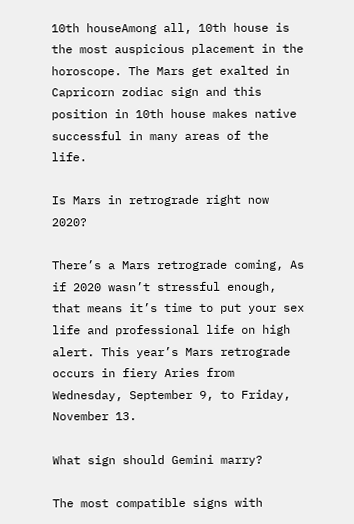10th houseAmong all, 10th house is the most auspicious placement in the horoscope. The Mars get exalted in Capricorn zodiac sign and this position in 10th house makes native successful in many areas of the life.

Is Mars in retrograde right now 2020?

There’s a Mars retrograde coming, As if 2020 wasn’t stressful enough, that means it’s time to put your sex life and professional life on high alert. This year’s Mars retrograde occurs in fiery Aries from Wednesday, September 9, to Friday, November 13.

What sign should Gemini marry?

The most compatible signs with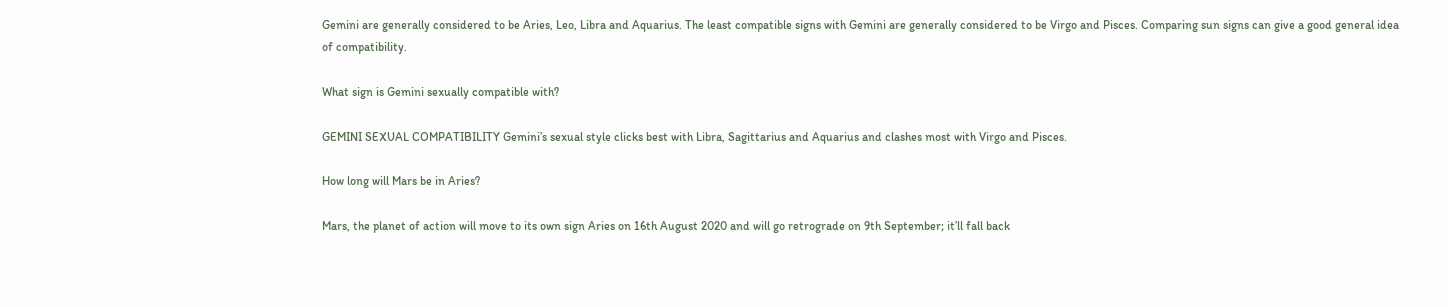Gemini are generally considered to be Aries, Leo, Libra and Aquarius. The least compatible signs with Gemini are generally considered to be Virgo and Pisces. Comparing sun signs can give a good general idea of compatibility.

What sign is Gemini sexually compatible with?

GEMINI SEXUAL COMPATIBILITY Gemini’s sexual style clicks best with Libra, Sagittarius and Aquarius and clashes most with Virgo and Pisces.

How long will Mars be in Aries?

Mars, the planet of action will move to its own sign Aries on 16th August 2020 and will go retrograde on 9th September; it’ll fall back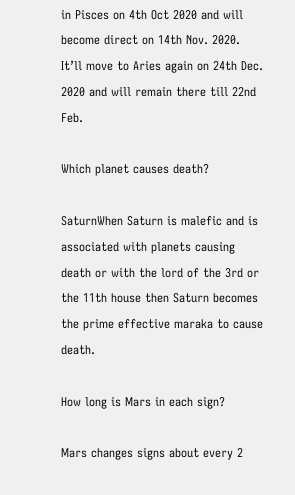in Pisces on 4th Oct 2020 and will become direct on 14th Nov. 2020. It’ll move to Aries again on 24th Dec. 2020 and will remain there till 22nd Feb.

Which planet causes death?

SaturnWhen Saturn is malefic and is associated with planets causing death or with the lord of the 3rd or the 11th house then Saturn becomes the prime effective maraka to cause death.

How long is Mars in each sign?

Mars changes signs about every 2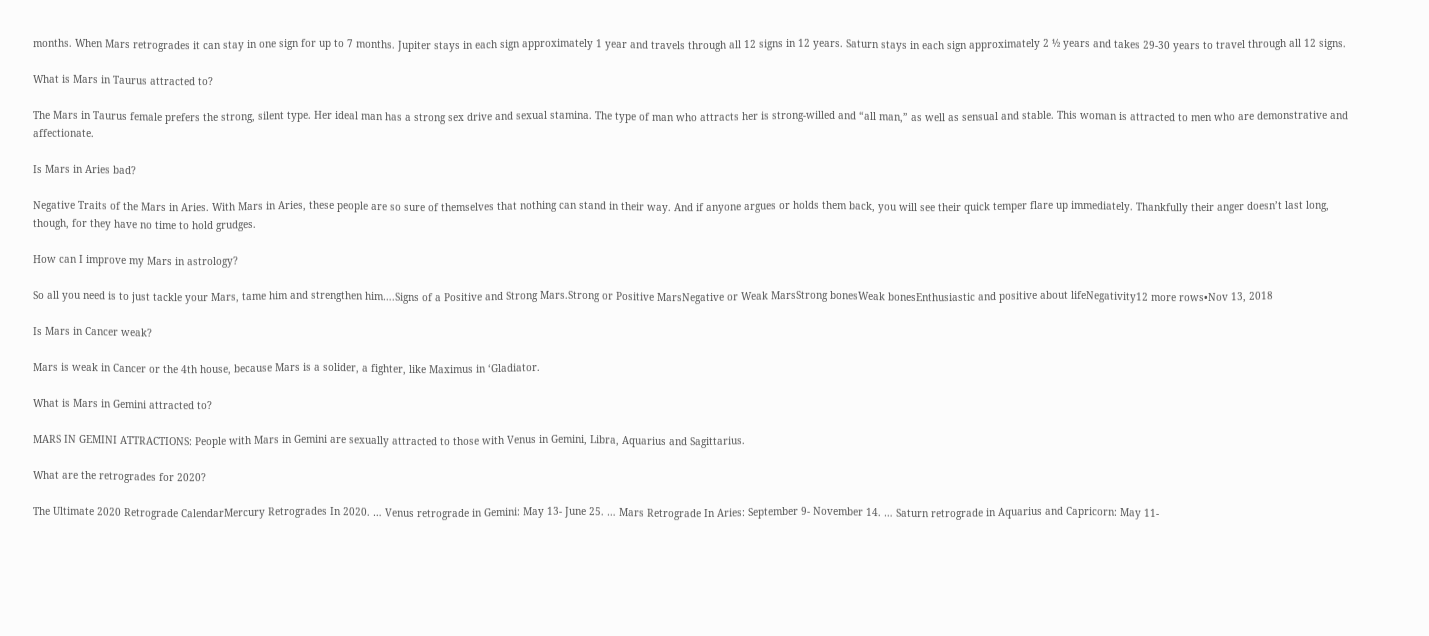months. When Mars retrogrades it can stay in one sign for up to 7 months. Jupiter stays in each sign approximately 1 year and travels through all 12 signs in 12 years. Saturn stays in each sign approximately 2 ½ years and takes 29-30 years to travel through all 12 signs.

What is Mars in Taurus attracted to?

The Mars in Taurus female prefers the strong, silent type. Her ideal man has a strong sex drive and sexual stamina. The type of man who attracts her is strong-willed and “all man,” as well as sensual and stable. This woman is attracted to men who are demonstrative and affectionate.

Is Mars in Aries bad?

Negative Traits of the Mars in Aries. With Mars in Aries, these people are so sure of themselves that nothing can stand in their way. And if anyone argues or holds them back, you will see their quick temper flare up immediately. Thankfully their anger doesn’t last long, though, for they have no time to hold grudges.

How can I improve my Mars in astrology?

So all you need is to just tackle your Mars, tame him and strengthen him….Signs of a Positive and Strong Mars.Strong or Positive MarsNegative or Weak MarsStrong bonesWeak bonesEnthusiastic and positive about lifeNegativity12 more rows•Nov 13, 2018

Is Mars in Cancer weak?

Mars is weak in Cancer or the 4th house, because Mars is a solider, a fighter, like Maximus in ‘Gladiator.

What is Mars in Gemini attracted to?

MARS IN GEMINI ATTRACTIONS: People with Mars in Gemini are sexually attracted to those with Venus in Gemini, Libra, Aquarius and Sagittarius.

What are the retrogrades for 2020?

The Ultimate 2020 Retrograde CalendarMercury Retrogrades In 2020. … Venus retrograde in Gemini: May 13- June 25. … Mars Retrograde In Aries: September 9- November 14. … Saturn retrograde in Aquarius and Capricorn: May 11-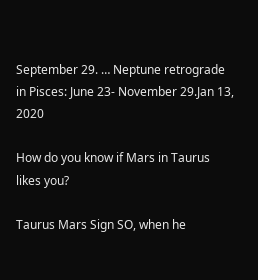September 29. … Neptune retrograde in Pisces: June 23- November 29.Jan 13, 2020

How do you know if Mars in Taurus likes you?

Taurus Mars Sign SO, when he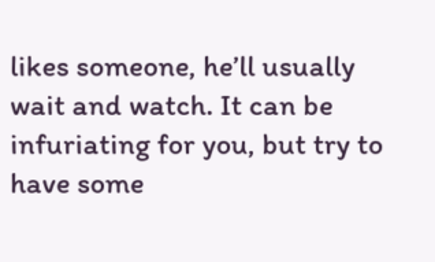likes someone, he’ll usually wait and watch. It can be infuriating for you, but try to have some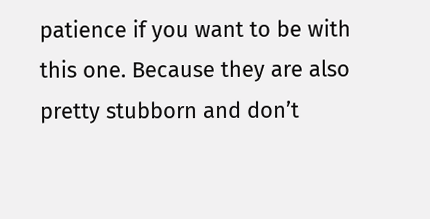patience if you want to be with this one. Because they are also pretty stubborn and don’t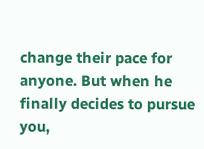change their pace for anyone. But when he finally decides to pursue you,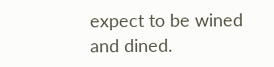expect to be wined and dined.